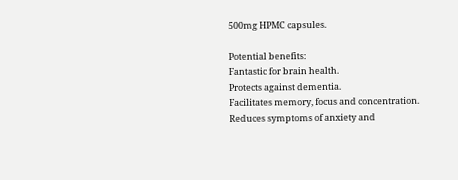500mg HPMC capsules.

Potential benefits:
Fantastic for brain health.
Protects against dementia.
Facilitates memory, focus and concentration.
Reduces symptoms of anxiety and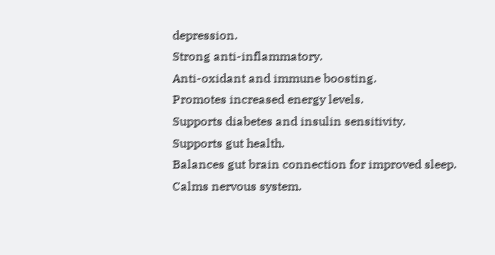depression.
Strong anti-inflammatory.
Anti-oxidant and immune boosting.
Promotes increased energy levels.
Supports diabetes and insulin sensitivity.
Supports gut health.
Balances gut brain connection for improved sleep.
Calms nervous system.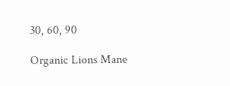30, 60, 90

Organic Lions Mane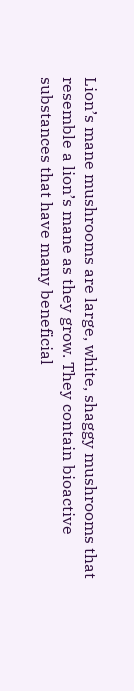Lion’s mane mushrooms are large, white, shaggy mushrooms that resemble a lion’s mane as they grow. They contain bioactive substances that have many beneficial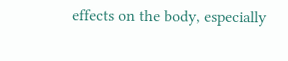effects on the body, especially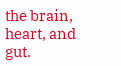the brain, heart, and gut.